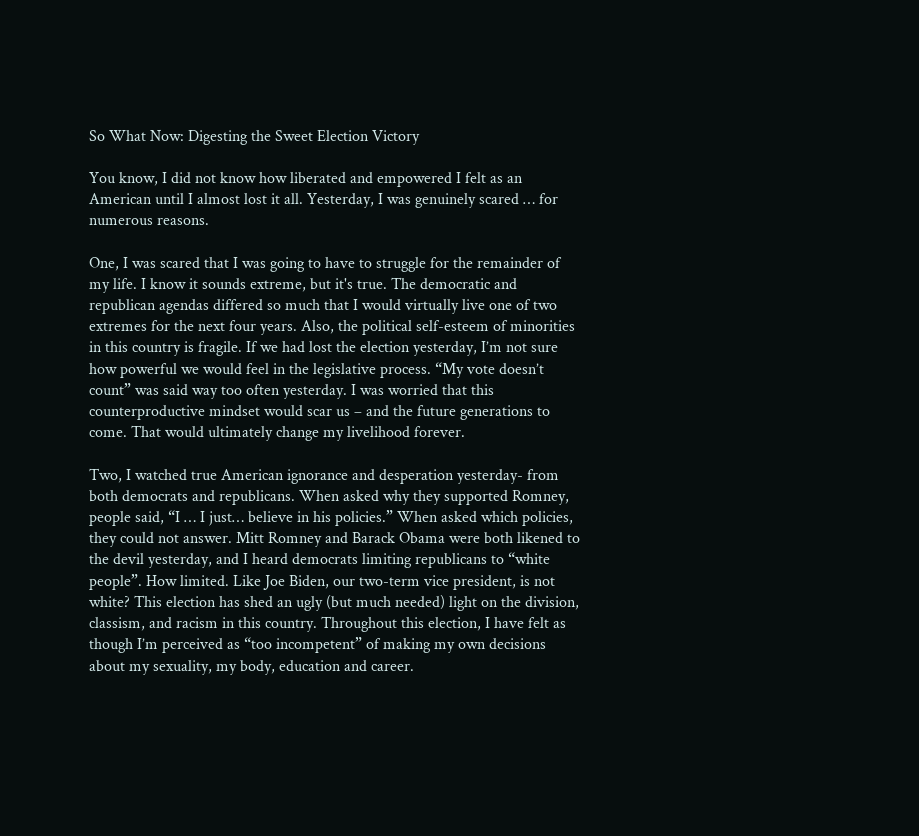So What Now: Digesting the Sweet Election Victory

You know, I did not know how liberated and empowered I felt as an American until I almost lost it all. Yesterday, I was genuinely scared … for numerous reasons.

One, I was scared that I was going to have to struggle for the remainder of my life. I know it sounds extreme, but it's true. The democratic and republican agendas differed so much that I would virtually live one of two extremes for the next four years. Also, the political self-esteem of minorities in this country is fragile. If we had lost the election yesterday, I’m not sure how powerful we would feel in the legislative process. “My vote doesn’t count” was said way too often yesterday. I was worried that this counterproductive mindset would scar us – and the future generations to come. That would ultimately change my livelihood forever.

Two, I watched true American ignorance and desperation yesterday- from both democrats and republicans. When asked why they supported Romney, people said, “I … I just… believe in his policies.” When asked which policies, they could not answer. Mitt Romney and Barack Obama were both likened to the devil yesterday, and I heard democrats limiting republicans to “white people”. How limited. Like Joe Biden, our two-term vice president, is not white? This election has shed an ugly (but much needed) light on the division, classism, and racism in this country. Throughout this election, I have felt as though I’m perceived as “too incompetent” of making my own decisions about my sexuality, my body, education and career.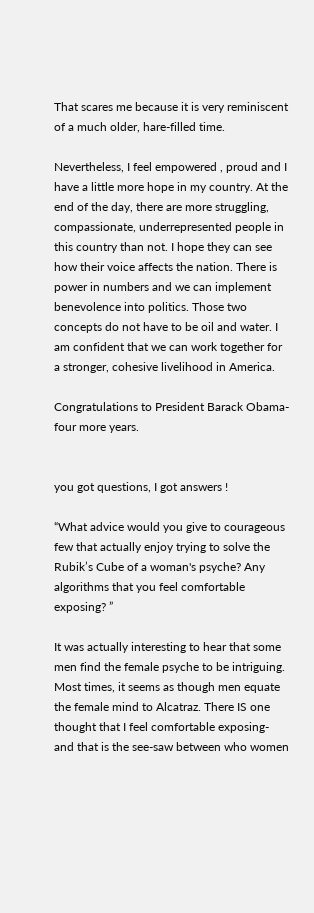That scares me because it is very reminiscent of a much older, hare-filled time.

Nevertheless, I feel empowered , proud and I have a little more hope in my country. At the end of the day, there are more struggling, compassionate, underrepresented people in this country than not. I hope they can see how their voice affects the nation. There is power in numbers and we can implement benevolence into politics. Those two concepts do not have to be oil and water. I am confident that we can work together for a stronger, cohesive livelihood in America.

Congratulations to President Barack Obama- four more years.


you got questions, I got answers !

“What advice would you give to courageous few that actually enjoy trying to solve the Rubik’s Cube of a woman's psyche? Any algorithms that you feel comfortable exposing? ”

It was actually interesting to hear that some men find the female psyche to be intriguing. Most times, it seems as though men equate the female mind to Alcatraz. There IS one thought that I feel comfortable exposing- and that is the see-saw between who women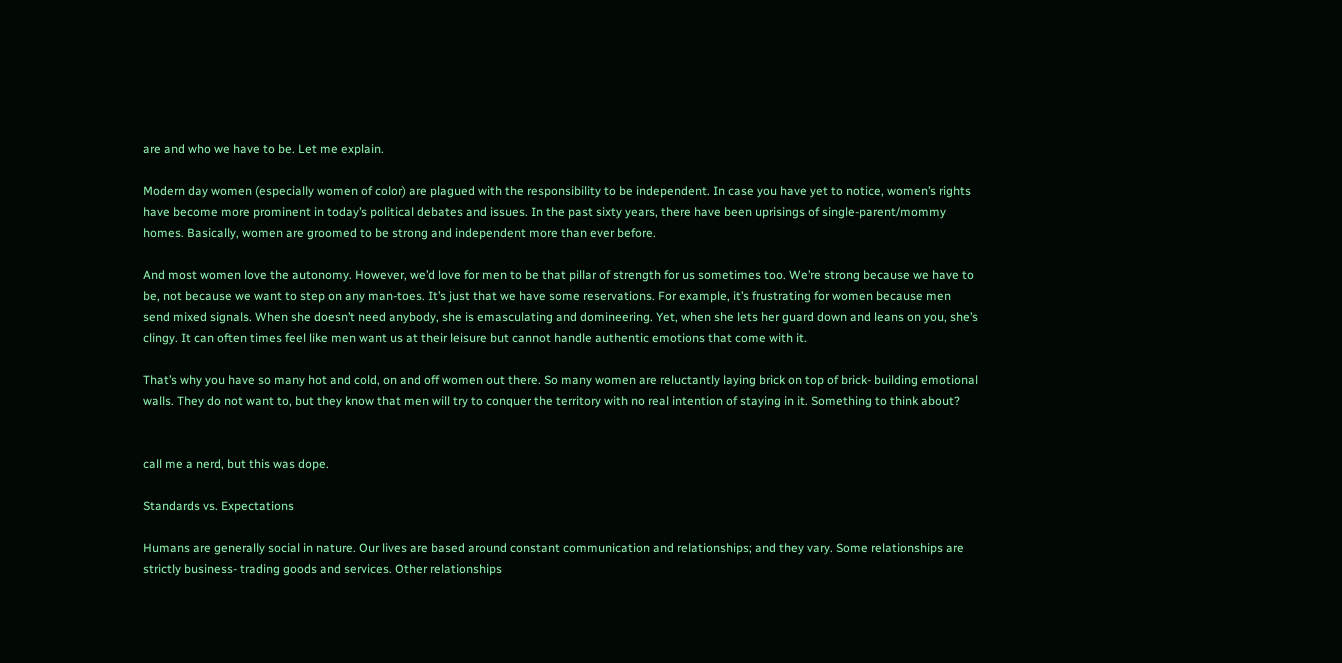are and who we have to be. Let me explain.

Modern day women (especially women of color) are plagued with the responsibility to be independent. In case you have yet to notice, women’s rights have become more prominent in today’s political debates and issues. In the past sixty years, there have been uprisings of single-parent/mommy homes. Basically, women are groomed to be strong and independent more than ever before.

And most women love the autonomy. However, we’d love for men to be that pillar of strength for us sometimes too. We’re strong because we have to be, not because we want to step on any man-toes. It’s just that we have some reservations. For example, it’s frustrating for women because men send mixed signals. When she doesn’t need anybody, she is emasculating and domineering. Yet, when she lets her guard down and leans on you, she’s clingy. It can often times feel like men want us at their leisure but cannot handle authentic emotions that come with it.

That’s why you have so many hot and cold, on and off women out there. So many women are reluctantly laying brick on top of brick- building emotional walls. They do not want to, but they know that men will try to conquer the territory with no real intention of staying in it. Something to think about?


call me a nerd, but this was dope.

Standards vs. Expectations

Humans are generally social in nature. Our lives are based around constant communication and relationships; and they vary. Some relationships are strictly business- trading goods and services. Other relationships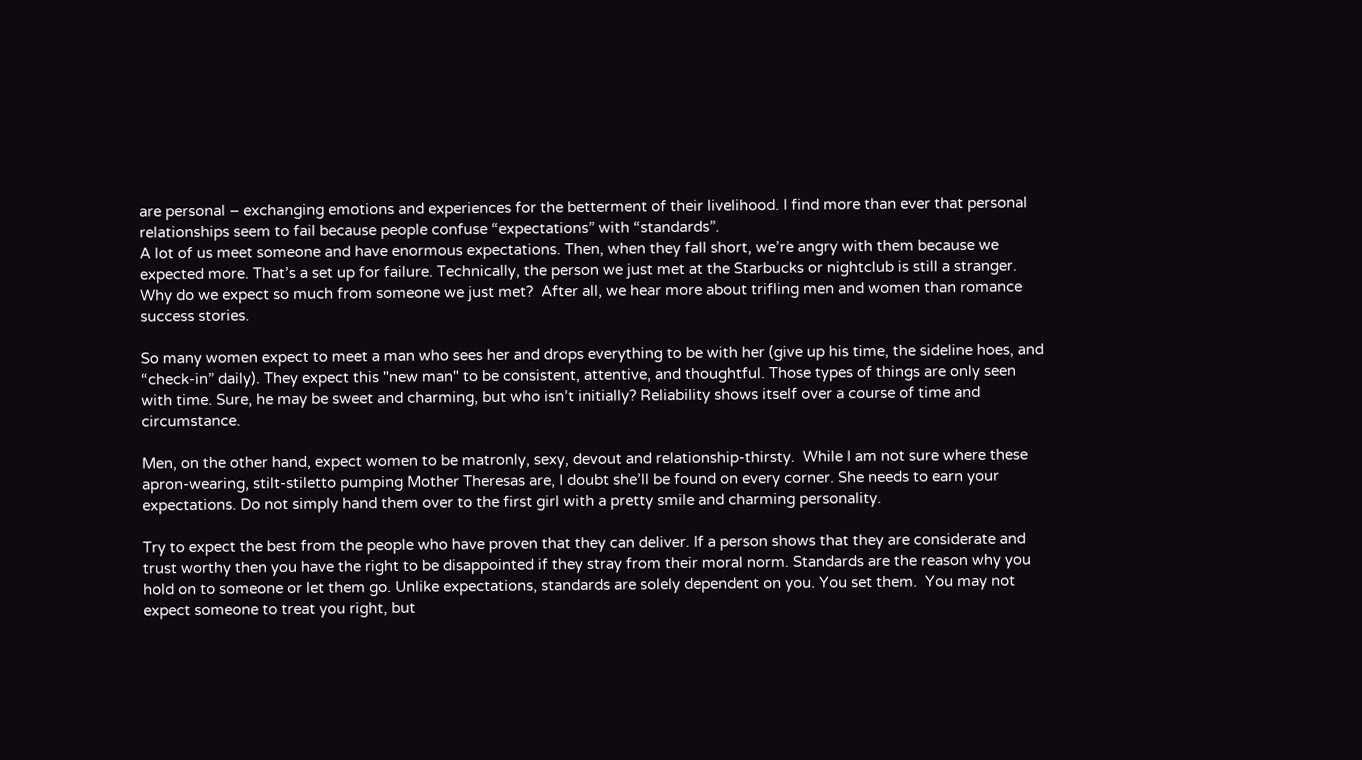are personal – exchanging emotions and experiences for the betterment of their livelihood. I find more than ever that personal relationships seem to fail because people confuse “expectations” with “standards”.
A lot of us meet someone and have enormous expectations. Then, when they fall short, we’re angry with them because we expected more. That’s a set up for failure. Technically, the person we just met at the Starbucks or nightclub is still a stranger. Why do we expect so much from someone we just met?  After all, we hear more about trifling men and women than romance success stories.

So many women expect to meet a man who sees her and drops everything to be with her (give up his time, the sideline hoes, and “check-in” daily). They expect this "new man" to be consistent, attentive, and thoughtful. Those types of things are only seen with time. Sure, he may be sweet and charming, but who isn’t initially? Reliability shows itself over a course of time and circumstance.

Men, on the other hand, expect women to be matronly, sexy, devout and relationship-thirsty.  While I am not sure where these apron-wearing, stilt-stiletto pumping Mother Theresas are, I doubt she’ll be found on every corner. She needs to earn your expectations. Do not simply hand them over to the first girl with a pretty smile and charming personality.

Try to expect the best from the people who have proven that they can deliver. If a person shows that they are considerate and trust worthy then you have the right to be disappointed if they stray from their moral norm. Standards are the reason why you hold on to someone or let them go. Unlike expectations, standards are solely dependent on you. You set them.  You may not expect someone to treat you right, but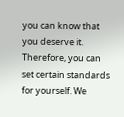you can know that you deserve it. Therefore, you can set certain standards for yourself. We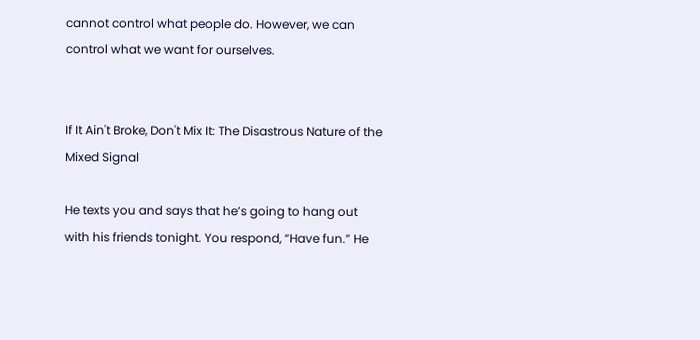cannot control what people do. However, we can control what we want for ourselves.


If It Ain't Broke, Don't Mix It: The Disastrous Nature of the Mixed Signal

He texts you and says that he’s going to hang out with his friends tonight. You respond, “Have fun.” He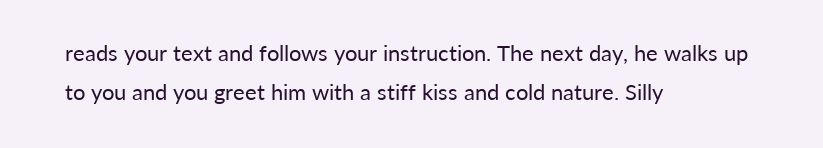reads your text and follows your instruction. The next day, he walks up to you and you greet him with a stiff kiss and cold nature. Silly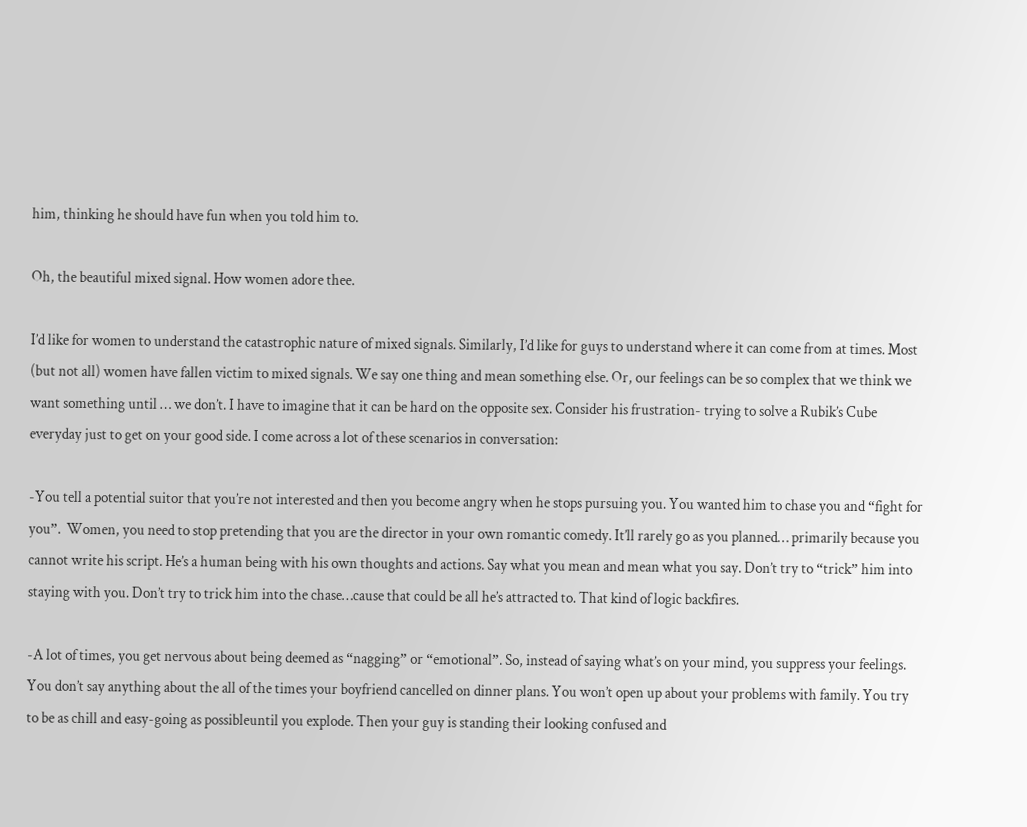him, thinking he should have fun when you told him to.

Oh, the beautiful mixed signal. How women adore thee.

I’d like for women to understand the catastrophic nature of mixed signals. Similarly, I’d like for guys to understand where it can come from at times. Most (but not all) women have fallen victim to mixed signals. We say one thing and mean something else. Or, our feelings can be so complex that we think we want something until … we don’t. I have to imagine that it can be hard on the opposite sex. Consider his frustration- trying to solve a Rubik’s Cube everyday just to get on your good side. I come across a lot of these scenarios in conversation:

-You tell a potential suitor that you’re not interested and then you become angry when he stops pursuing you. You wanted him to chase you and “fight for you”.  Women, you need to stop pretending that you are the director in your own romantic comedy. It’ll rarely go as you planned… primarily because you cannot write his script. He’s a human being with his own thoughts and actions. Say what you mean and mean what you say. Don’t try to “trick” him into staying with you. Don’t try to trick him into the chase…cause that could be all he’s attracted to. That kind of logic backfires.

-A lot of times, you get nervous about being deemed as “nagging” or “emotional”. So, instead of saying what’s on your mind, you suppress your feelings. You don’t say anything about the all of the times your boyfriend cancelled on dinner plans. You won’t open up about your problems with family. You try to be as chill and easy-going as possibleuntil you explode. Then your guy is standing their looking confused and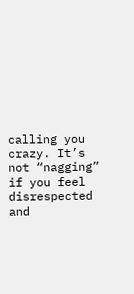calling you crazy. It’s not “nagging” if you feel disrespected and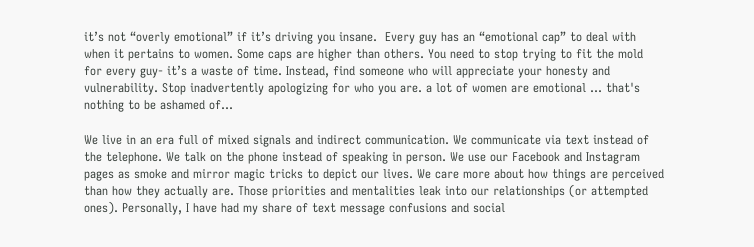it’s not “overly emotional” if it’s driving you insane.  Every guy has an “emotional cap” to deal with when it pertains to women. Some caps are higher than others. You need to stop trying to fit the mold for every guy- it’s a waste of time. Instead, find someone who will appreciate your honesty and vulnerability. Stop inadvertently apologizing for who you are. a lot of women are emotional ... that's nothing to be ashamed of...

We live in an era full of mixed signals and indirect communication. We communicate via text instead of the telephone. We talk on the phone instead of speaking in person. We use our Facebook and Instagram pages as smoke and mirror magic tricks to depict our lives. We care more about how things are perceived than how they actually are. Those priorities and mentalities leak into our relationships (or attempted ones). Personally, I have had my share of text message confusions and social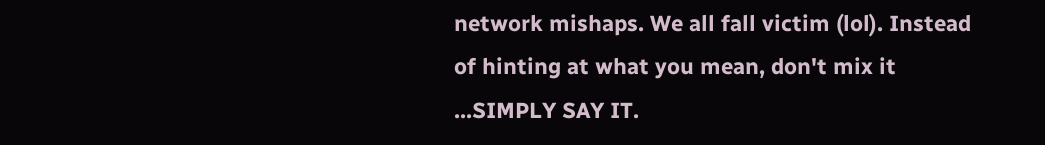network mishaps. We all fall victim (lol). Instead of hinting at what you mean, don't mix it ...SIMPLY SAY IT.